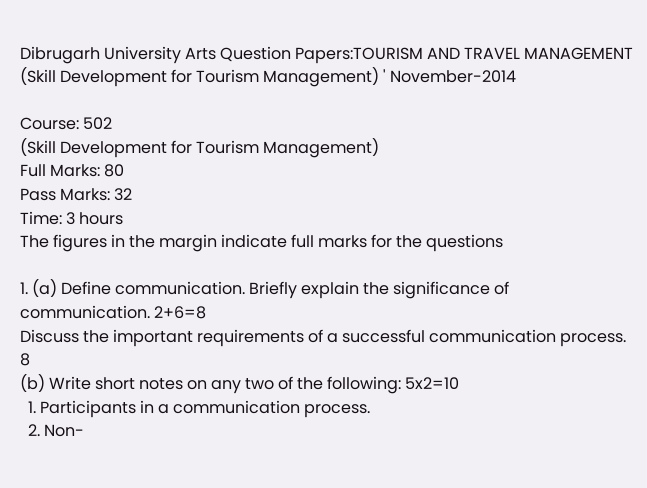Dibrugarh University Arts Question Papers:TOURISM AND TRAVEL MANAGEMENT (Skill Development for Tourism Management) ' November-2014

Course: 502
(Skill Development for Tourism Management)
Full Marks: 80
Pass Marks: 32
Time: 3 hours
The figures in the margin indicate full marks for the questions

1. (a) Define communication. Briefly explain the significance of communication. 2+6=8
Discuss the important requirements of a successful communication process. 8
(b) Write short notes on any two of the following: 5x2=10
  1. Participants in a communication process.
  2. Non-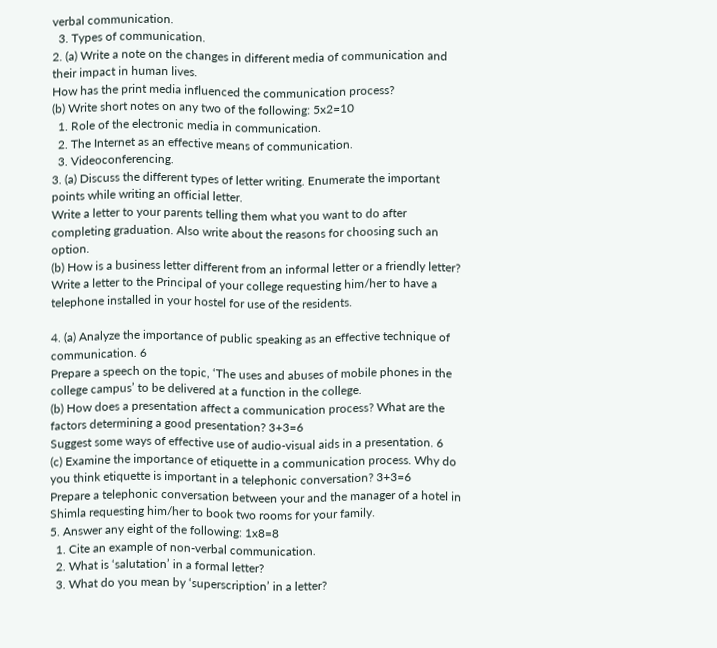verbal communication.
  3. Types of communication.
2. (a) Write a note on the changes in different media of communication and their impact in human lives.
How has the print media influenced the communication process?
(b) Write short notes on any two of the following: 5x2=10
  1. Role of the electronic media in communication.
  2. The Internet as an effective means of communication.
  3. Videoconferencing.
3. (a) Discuss the different types of letter writing. Enumerate the important points while writing an official letter.
Write a letter to your parents telling them what you want to do after completing graduation. Also write about the reasons for choosing such an option.
(b) How is a business letter different from an informal letter or a friendly letter?
Write a letter to the Principal of your college requesting him/her to have a telephone installed in your hostel for use of the residents.

4. (a) Analyze the importance of public speaking as an effective technique of communication. 6
Prepare a speech on the topic, ‘The uses and abuses of mobile phones in the college campus’ to be delivered at a function in the college.
(b) How does a presentation affect a communication process? What are the factors determining a good presentation? 3+3=6
Suggest some ways of effective use of audio-visual aids in a presentation. 6
(c) Examine the importance of etiquette in a communication process. Why do you think etiquette is important in a telephonic conversation? 3+3=6
Prepare a telephonic conversation between your and the manager of a hotel in Shimla requesting him/her to book two rooms for your family.
5. Answer any eight of the following: 1x8=8
  1. Cite an example of non-verbal communication.
  2. What is ‘salutation’ in a formal letter?
  3. What do you mean by ‘superscription’ in a letter?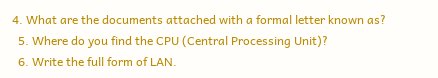4. What are the documents attached with a formal letter known as?
  5. Where do you find the CPU (Central Processing Unit)?
  6. Write the full form of LAN.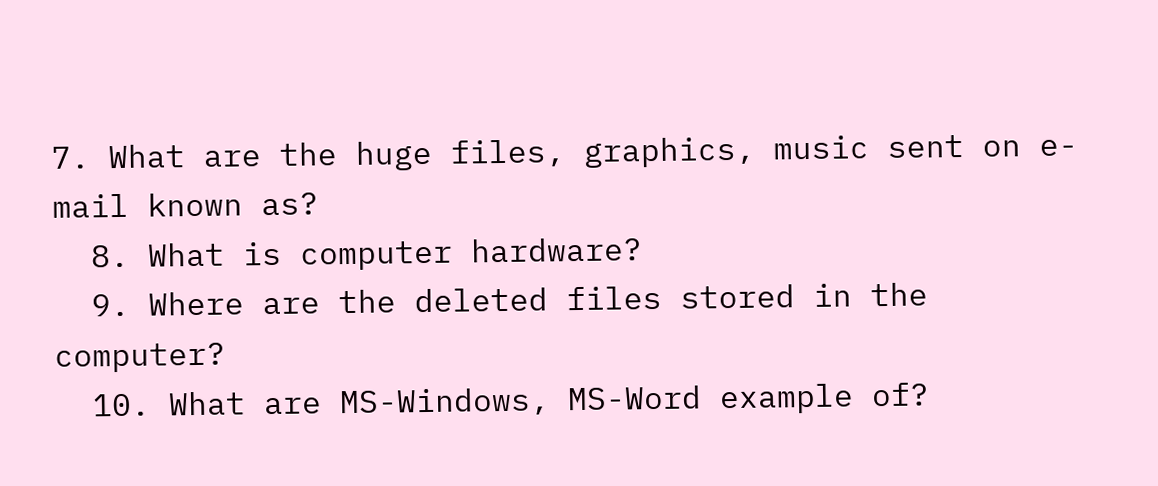7. What are the huge files, graphics, music sent on e-mail known as?
  8. What is computer hardware?
  9. Where are the deleted files stored in the computer?
  10. What are MS-Windows, MS-Word example of?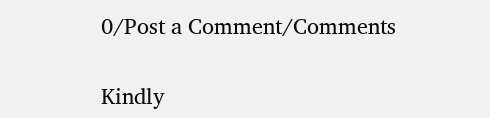0/Post a Comment/Comments

Kindly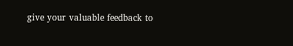give your valuable feedback to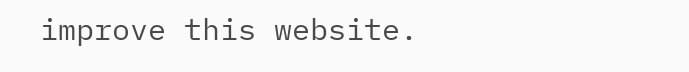improve this website.